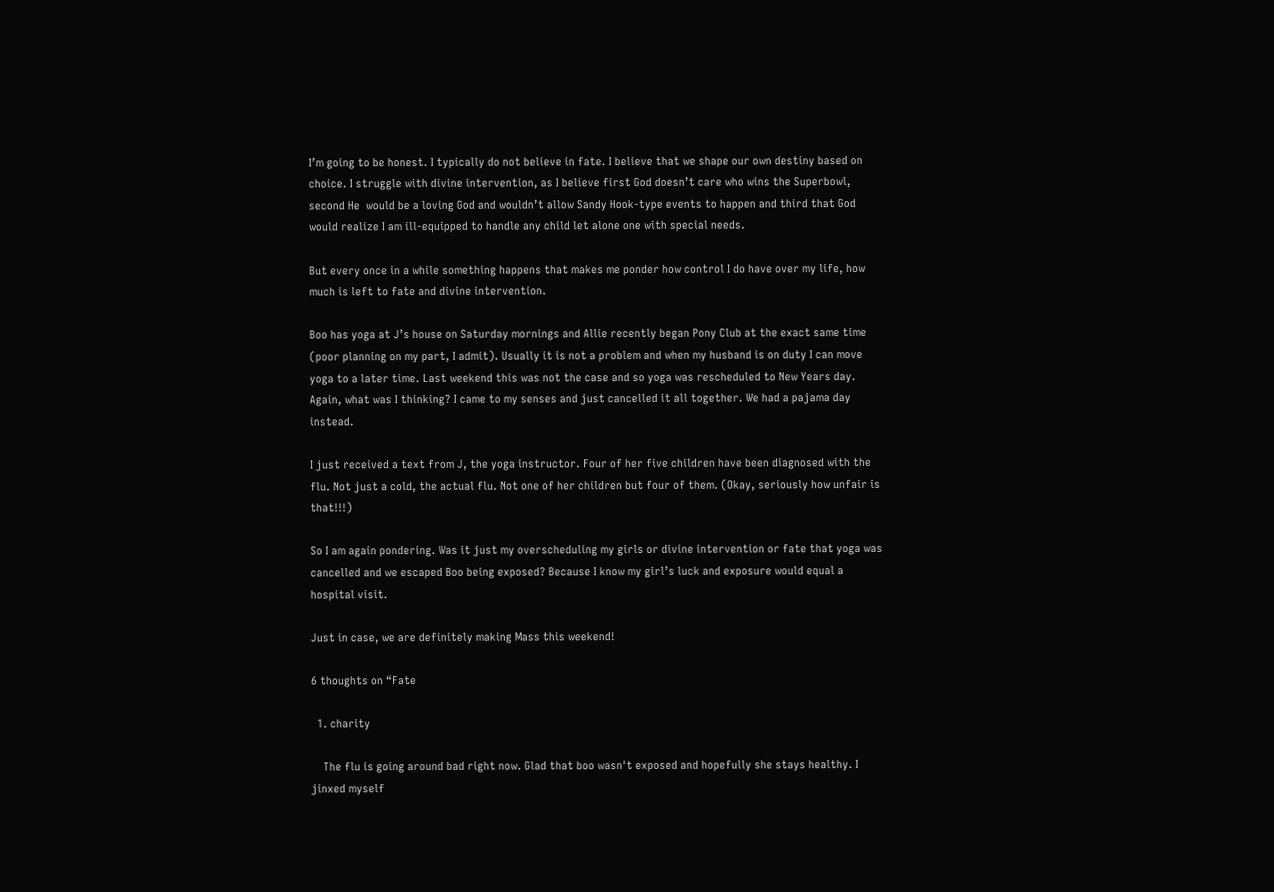I’m going to be honest. I typically do not believe in fate. I believe that we shape our own destiny based on choice. I struggle with divine intervention, as I believe first God doesn’t care who wins the Superbowl, second He  would be a loving God and wouldn’t allow Sandy Hook-type events to happen and third that God would realize I am ill-equipped to handle any child let alone one with special needs.

But every once in a while something happens that makes me ponder how control I do have over my life, how much is left to fate and divine intervention.

Boo has yoga at J’s house on Saturday mornings and Allie recently began Pony Club at the exact same time (poor planning on my part, I admit). Usually it is not a problem and when my husband is on duty I can move yoga to a later time. Last weekend this was not the case and so yoga was rescheduled to New Years day. Again, what was I thinking? I came to my senses and just cancelled it all together. We had a pajama day instead.

I just received a text from J, the yoga instructor. Four of her five children have been diagnosed with the flu. Not just a cold, the actual flu. Not one of her children but four of them. (Okay, seriously how unfair is that!!!)

So I am again pondering. Was it just my overscheduling my girls or divine intervention or fate that yoga was cancelled and we escaped Boo being exposed? Because I know my girl’s luck and exposure would equal a hospital visit.

Just in case, we are definitely making Mass this weekend!

6 thoughts on “Fate

  1. charity

    The flu is going around bad right now. Glad that boo wasn't exposed and hopefully she stays healthy. I jinxed myself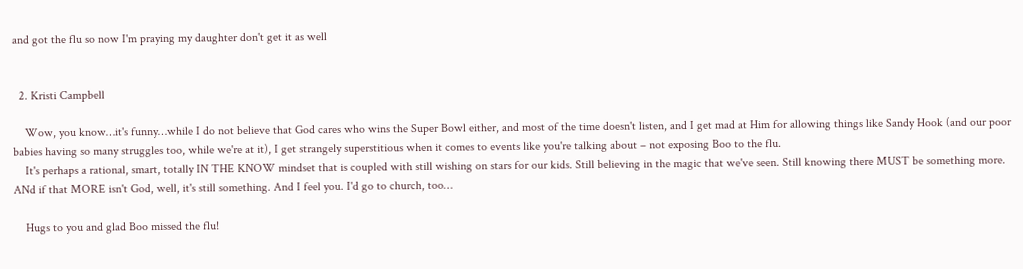and got the flu so now I'm praying my daughter don't get it as well


  2. Kristi Campbell

    Wow, you know…it's funny…while I do not believe that God cares who wins the Super Bowl either, and most of the time doesn't listen, and I get mad at Him for allowing things like Sandy Hook (and our poor babies having so many struggles too, while we're at it), I get strangely superstitious when it comes to events like you're talking about – not exposing Boo to the flu.
    It's perhaps a rational, smart, totally IN THE KNOW mindset that is coupled with still wishing on stars for our kids. Still believing in the magic that we've seen. Still knowing there MUST be something more. ANd if that MORE isn't God, well, it's still something. And I feel you. I'd go to church, too…

    Hugs to you and glad Boo missed the flu!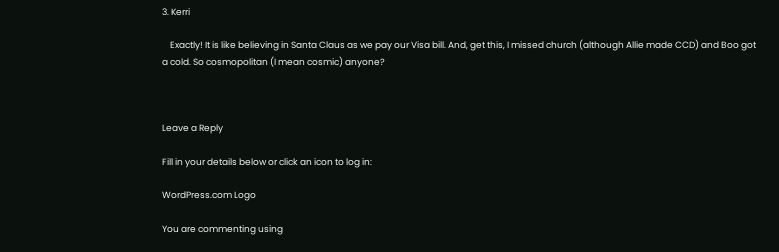3. Kerri

    Exactly! It is like believing in Santa Claus as we pay our Visa bill. And, get this, I missed church (although Allie made CCD) and Boo got a cold. So cosmopolitan (I mean cosmic) anyone?



Leave a Reply

Fill in your details below or click an icon to log in:

WordPress.com Logo

You are commenting using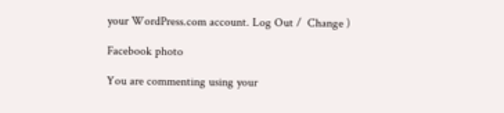your WordPress.com account. Log Out /  Change )

Facebook photo

You are commenting using your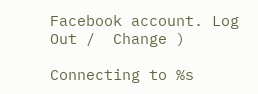Facebook account. Log Out /  Change )

Connecting to %s